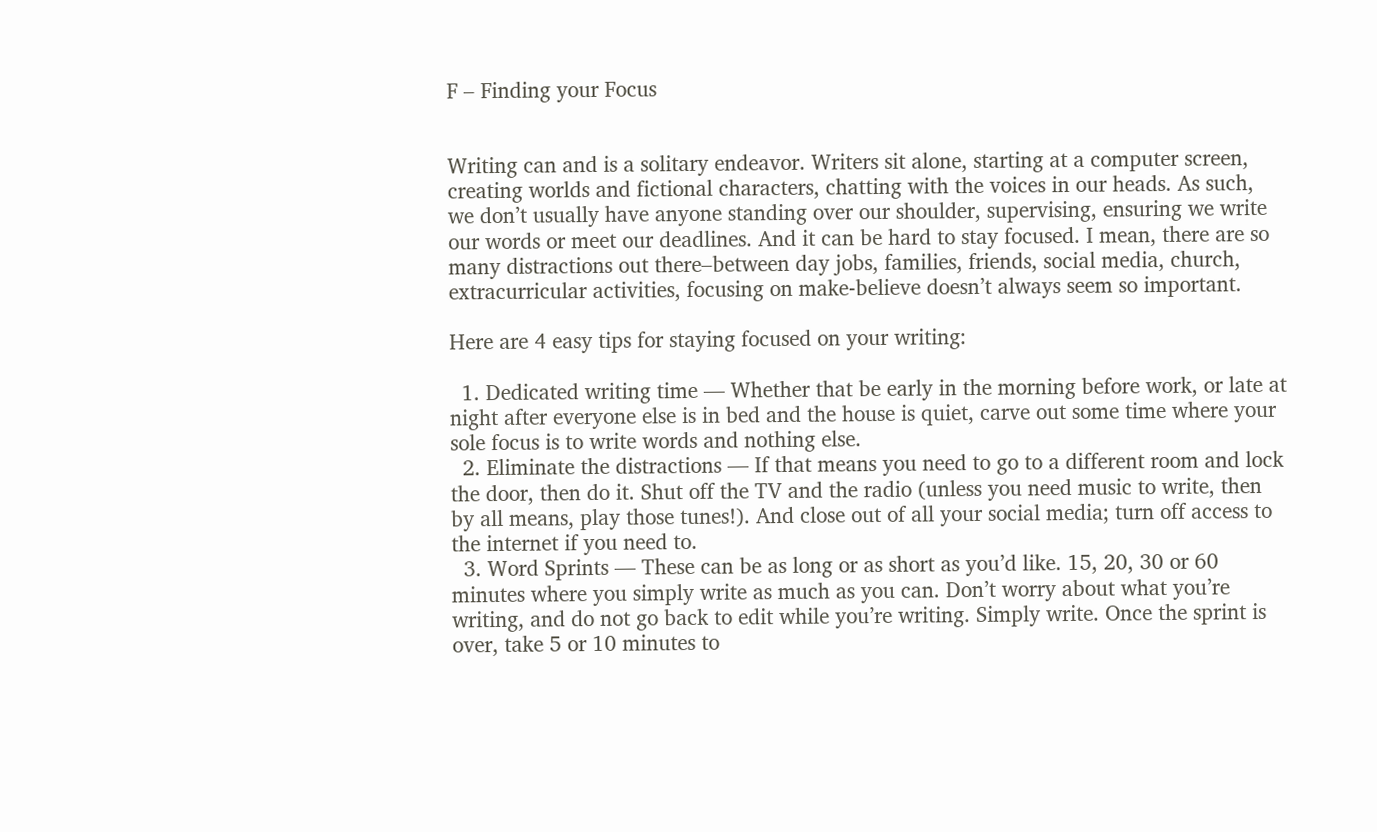F – Finding your Focus


Writing can and is a solitary endeavor. Writers sit alone, starting at a computer screen, creating worlds and fictional characters, chatting with the voices in our heads. As such, we don’t usually have anyone standing over our shoulder, supervising, ensuring we write our words or meet our deadlines. And it can be hard to stay focused. I mean, there are so many distractions out there–between day jobs, families, friends, social media, church, extracurricular activities, focusing on make-believe doesn’t always seem so important.

Here are 4 easy tips for staying focused on your writing:

  1. Dedicated writing time — Whether that be early in the morning before work, or late at night after everyone else is in bed and the house is quiet, carve out some time where your sole focus is to write words and nothing else.
  2. Eliminate the distractions — If that means you need to go to a different room and lock the door, then do it. Shut off the TV and the radio (unless you need music to write, then by all means, play those tunes!). And close out of all your social media; turn off access to the internet if you need to.
  3. Word Sprints — These can be as long or as short as you’d like. 15, 20, 30 or 60 minutes where you simply write as much as you can. Don’t worry about what you’re writing, and do not go back to edit while you’re writing. Simply write. Once the sprint is over, take 5 or 10 minutes to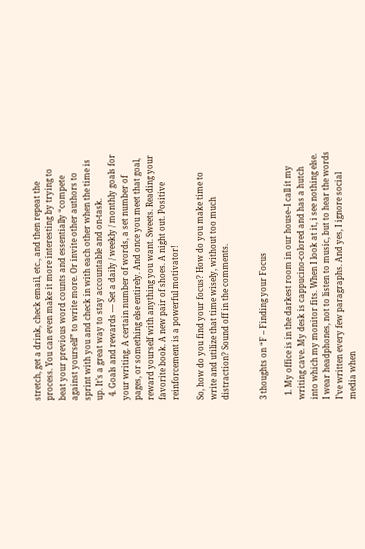stretch, get a drink, check email, etc., and then repeat the process. You can even make it more interesting by trying to beat your previous word counts and essentially “compete against yourself” to write more. Or invite other authors to sprint with you and check in with each other when the time is up. It’s a great way to stay accountable and on-task.
  4. Goals and rewards — Set a daily / weekly / monthly goals for your writing. A certain number of words, a set number of pages, or something else entirely. And once you meet that goal, reward yourself with anything you want. Sweets. Reading your favorite book. A new pair of shoes. A night out. Positive reinforcement is a powerful motivator!

So, how do you find your focus? How do you make time to write and utilize that time wisely, without too much distraction? Sound off in the comments.


3 thoughts on “F – Finding your Focus

  1. My office is in the darkest room in our house–I call it my writing cave. My desk is cappucino-colored and has a hutch into which my monitor fits. When I look at it, i see nothing else. I wear headphones, not to listen to music, but to hear the words I’ve written every few paragraphs. And yes, I ignore social media when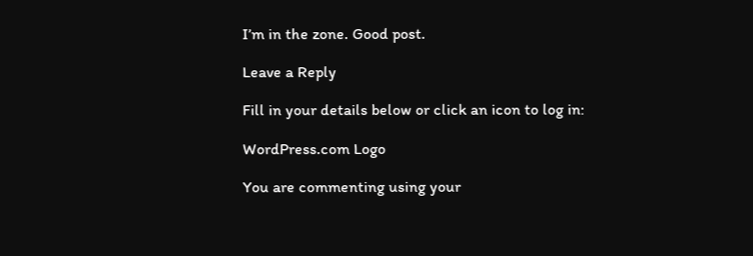I’m in the zone. Good post.

Leave a Reply

Fill in your details below or click an icon to log in:

WordPress.com Logo

You are commenting using your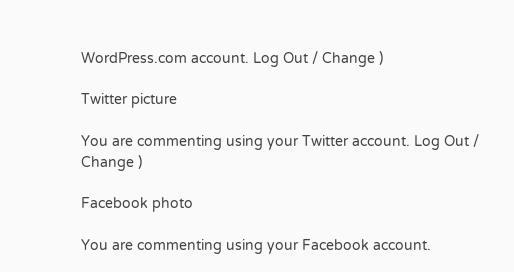WordPress.com account. Log Out / Change )

Twitter picture

You are commenting using your Twitter account. Log Out / Change )

Facebook photo

You are commenting using your Facebook account.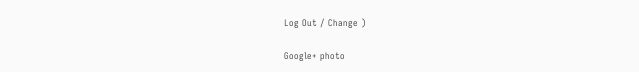Log Out / Change )

Google+ photo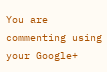You are commenting using your Google+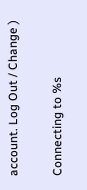account. Log Out / Change )

Connecting to %s